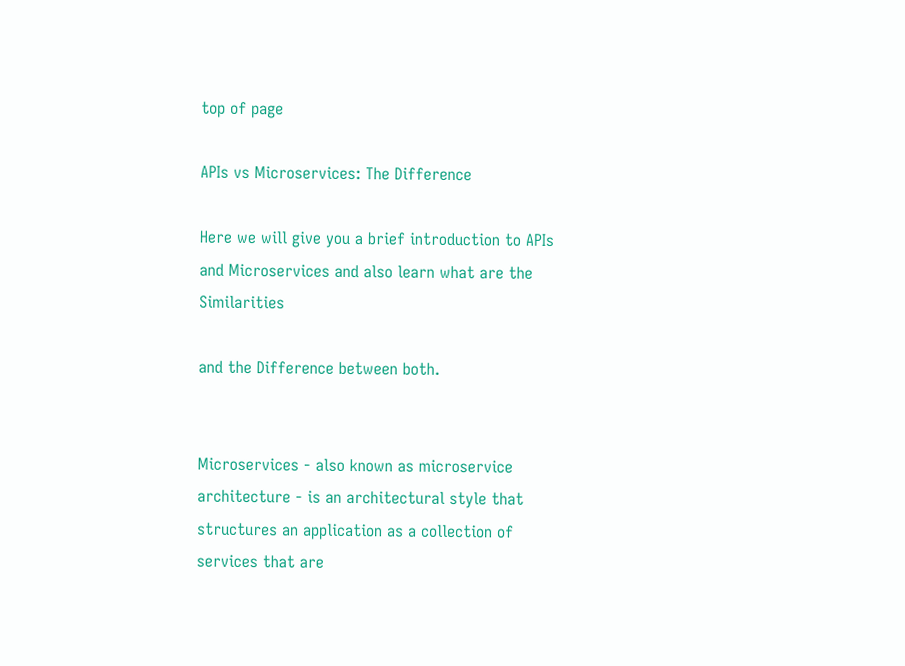top of page

APIs vs Microservices: The Difference

Here we will give you a brief introduction to APIs and Microservices and also learn what are the Similarities

and the Difference between both.


Microservices - also known as microservice architecture - is an architectural style that structures an application as a collection of services that are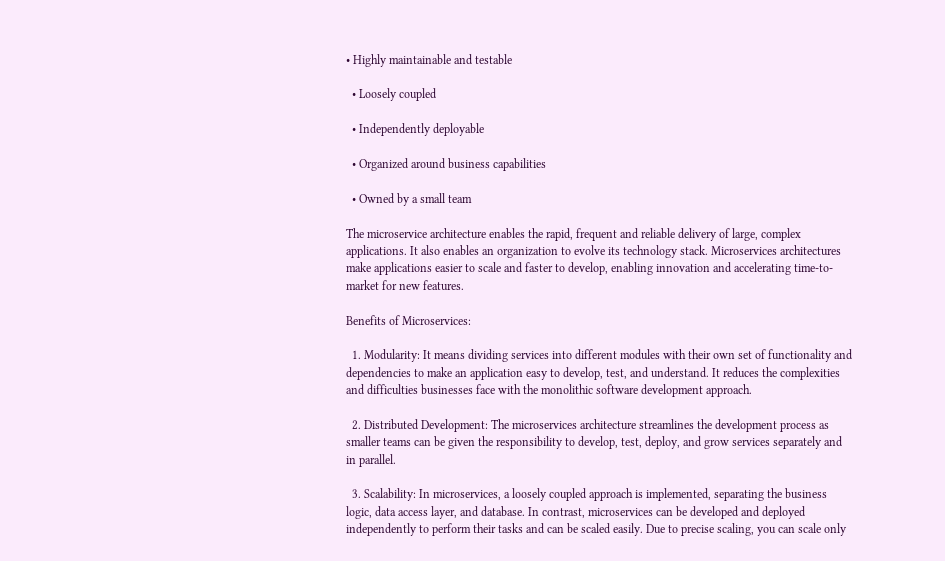• Highly maintainable and testable

  • Loosely coupled

  • Independently deployable

  • Organized around business capabilities

  • Owned by a small team

The microservice architecture enables the rapid, frequent and reliable delivery of large, complex applications. It also enables an organization to evolve its technology stack. Microservices architectures make applications easier to scale and faster to develop, enabling innovation and accelerating time-to-market for new features.

Benefits of Microservices:

  1. Modularity: It means dividing services into different modules with their own set of functionality and dependencies to make an application easy to develop, test, and understand. It reduces the complexities and difficulties businesses face with the monolithic software development approach.

  2. Distributed Development: The microservices architecture streamlines the development process as smaller teams can be given the responsibility to develop, test, deploy, and grow services separately and in parallel.

  3. Scalability: In microservices, a loosely coupled approach is implemented, separating the business logic, data access layer, and database. In contrast, microservices can be developed and deployed independently to perform their tasks and can be scaled easily. Due to precise scaling, you can scale only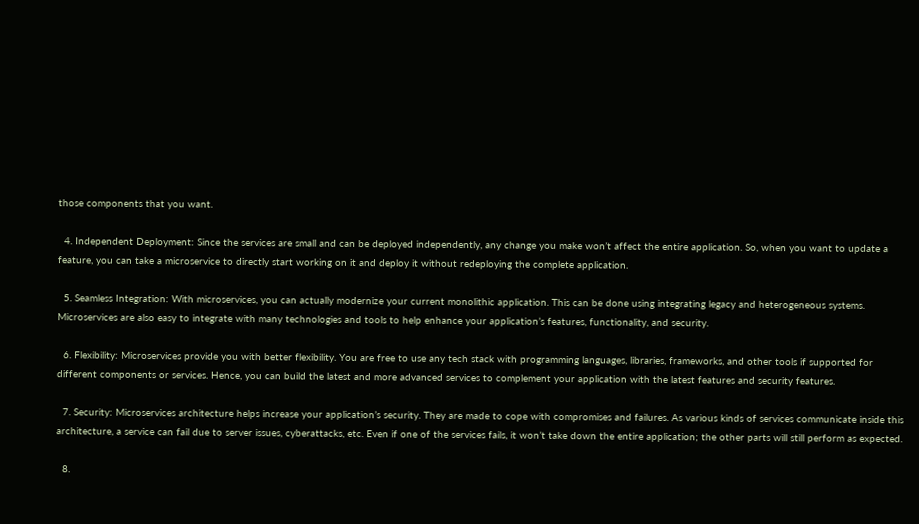those components that you want.

  4. Independent Deployment: Since the services are small and can be deployed independently, any change you make won’t affect the entire application. So, when you want to update a feature, you can take a microservice to directly start working on it and deploy it without redeploying the complete application.

  5. Seamless Integration: With microservices, you can actually modernize your current monolithic application. This can be done using integrating legacy and heterogeneous systems. Microservices are also easy to integrate with many technologies and tools to help enhance your application’s features, functionality, and security.

  6. Flexibility: Microservices provide you with better flexibility. You are free to use any tech stack with programming languages, libraries, frameworks, and other tools if supported for different components or services. Hence, you can build the latest and more advanced services to complement your application with the latest features and security features.

  7. Security: Microservices architecture helps increase your application’s security. They are made to cope with compromises and failures. As various kinds of services communicate inside this architecture, a service can fail due to server issues, cyberattacks, etc. Even if one of the services fails, it won’t take down the entire application; the other parts will still perform as expected.

  8.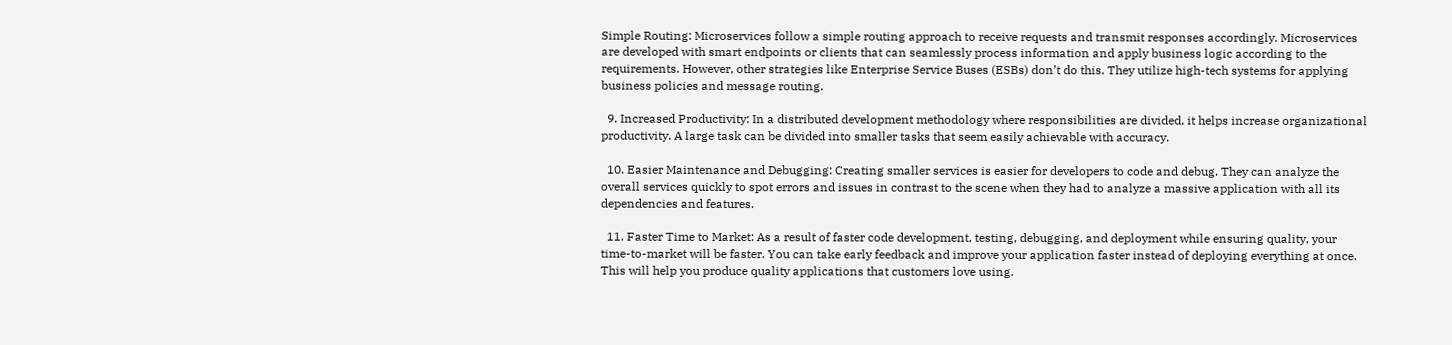Simple Routing: Microservices follow a simple routing approach to receive requests and transmit responses accordingly. Microservices are developed with smart endpoints or clients that can seamlessly process information and apply business logic according to the requirements. However, other strategies like Enterprise Service Buses (ESBs) don’t do this. They utilize high-tech systems for applying business policies and message routing.

  9. Increased Productivity: In a distributed development methodology where responsibilities are divided, it helps increase organizational productivity. A large task can be divided into smaller tasks that seem easily achievable with accuracy.

  10. Easier Maintenance and Debugging: Creating smaller services is easier for developers to code and debug. They can analyze the overall services quickly to spot errors and issues in contrast to the scene when they had to analyze a massive application with all its dependencies and features.

  11. Faster Time to Market: As a result of faster code development, testing, debugging, and deployment while ensuring quality, your time-to-market will be faster. You can take early feedback and improve your application faster instead of deploying everything at once. This will help you produce quality applications that customers love using.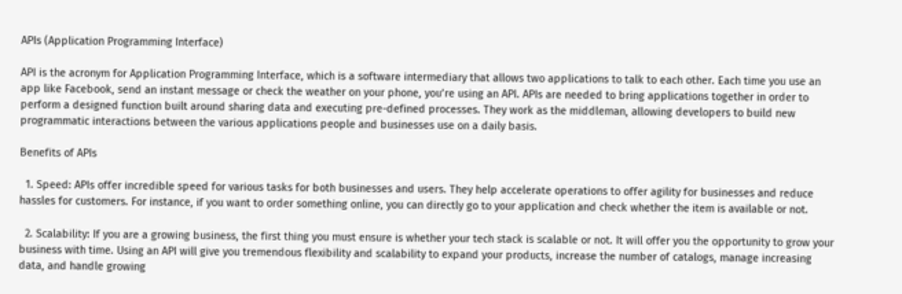APIs (Application Programming Interface)

API is the acronym for Application Programming Interface, which is a software intermediary that allows two applications to talk to each other. Each time you use an app like Facebook, send an instant message or check the weather on your phone, you’re using an API. APIs are needed to bring applications together in order to perform a designed function built around sharing data and executing pre-defined processes. They work as the middleman, allowing developers to build new programmatic interactions between the various applications people and businesses use on a daily basis.

Benefits of APIs

  1. Speed: APIs offer incredible speed for various tasks for both businesses and users. They help accelerate operations to offer agility for businesses and reduce hassles for customers. For instance, if you want to order something online, you can directly go to your application and check whether the item is available or not.

  2. Scalability: If you are a growing business, the first thing you must ensure is whether your tech stack is scalable or not. It will offer you the opportunity to grow your business with time. Using an API will give you tremendous flexibility and scalability to expand your products, increase the number of catalogs, manage increasing data, and handle growing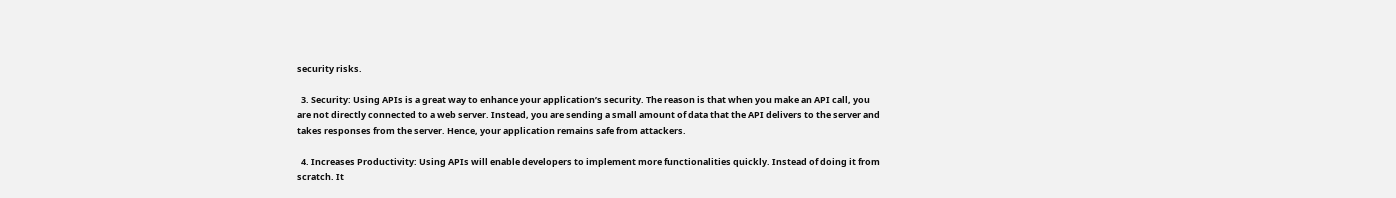security risks.

  3. Security: Using APIs is a great way to enhance your application’s security. The reason is that when you make an API call, you are not directly connected to a web server. Instead, you are sending a small amount of data that the API delivers to the server and takes responses from the server. Hence, your application remains safe from attackers.

  4. Increases Productivity: Using APIs will enable developers to implement more functionalities quickly. Instead of doing it from scratch. It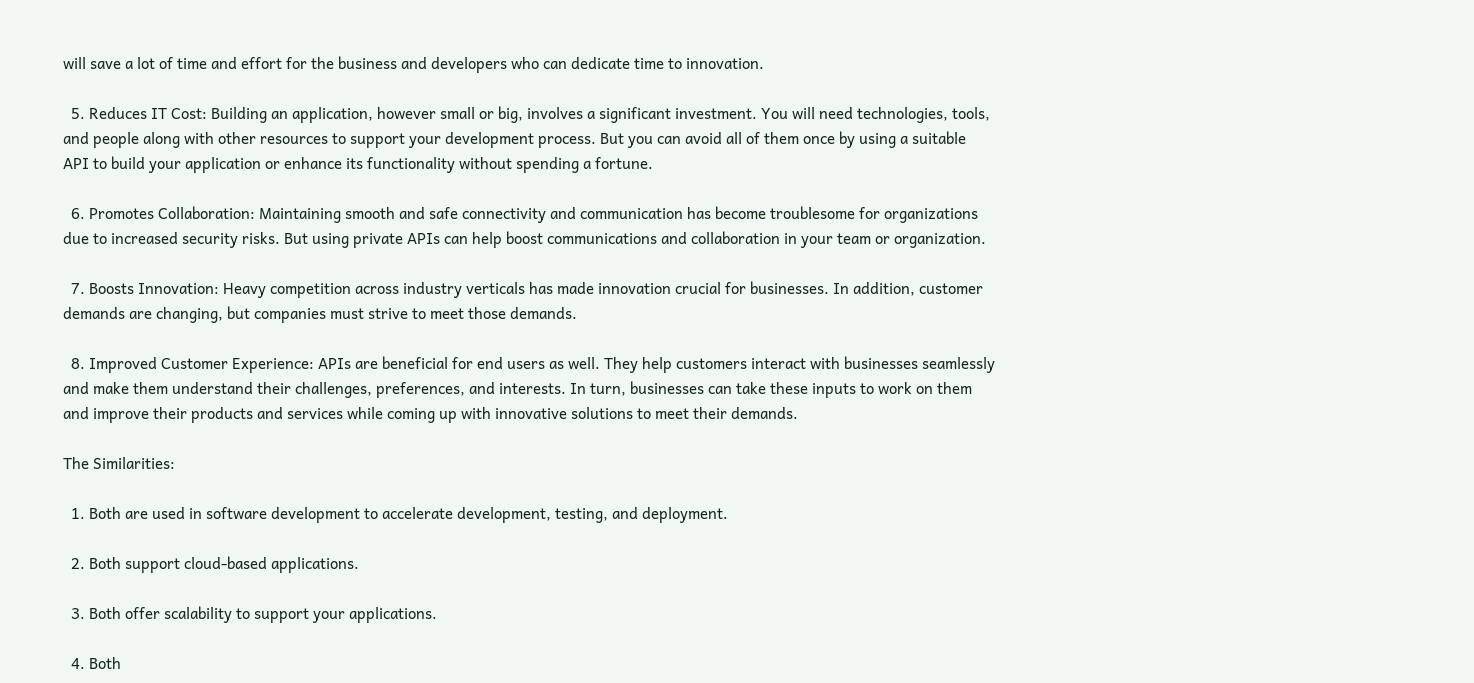will save a lot of time and effort for the business and developers who can dedicate time to innovation.

  5. Reduces IT Cost: Building an application, however small or big, involves a significant investment. You will need technologies, tools, and people along with other resources to support your development process. But you can avoid all of them once by using a suitable API to build your application or enhance its functionality without spending a fortune.

  6. Promotes Collaboration: Maintaining smooth and safe connectivity and communication has become troublesome for organizations due to increased security risks. But using private APIs can help boost communications and collaboration in your team or organization.

  7. Boosts Innovation: Heavy competition across industry verticals has made innovation crucial for businesses. In addition, customer demands are changing, but companies must strive to meet those demands.

  8. Improved Customer Experience: APIs are beneficial for end users as well. They help customers interact with businesses seamlessly and make them understand their challenges, preferences, and interests. In turn, businesses can take these inputs to work on them and improve their products and services while coming up with innovative solutions to meet their demands.

The Similarities:

  1. Both are used in software development to accelerate development, testing, and deployment.

  2. Both support cloud-based applications.

  3. Both offer scalability to support your applications.

  4. Both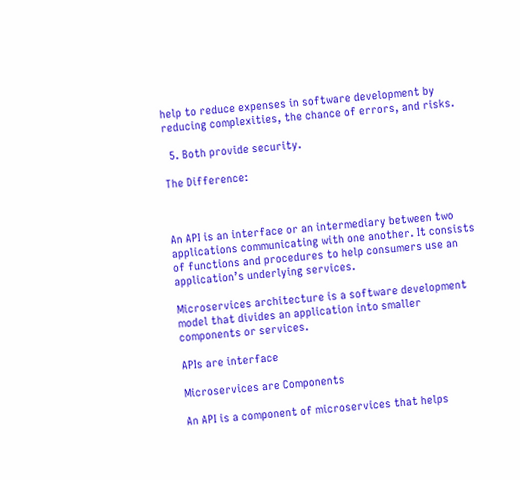help to reduce expenses in software development by reducing complexities, the chance of errors, and risks.

  5. Both provide security.

The Difference:



An API is an interface or an intermediary between two applications communicating with one another. It consists of functions and procedures to help consumers use an application’s underlying services.

Microservices architecture is a software development model that divides an application into smaller components or services.

APIs are interface

Microservices are Components

An API is a component of microservices that helps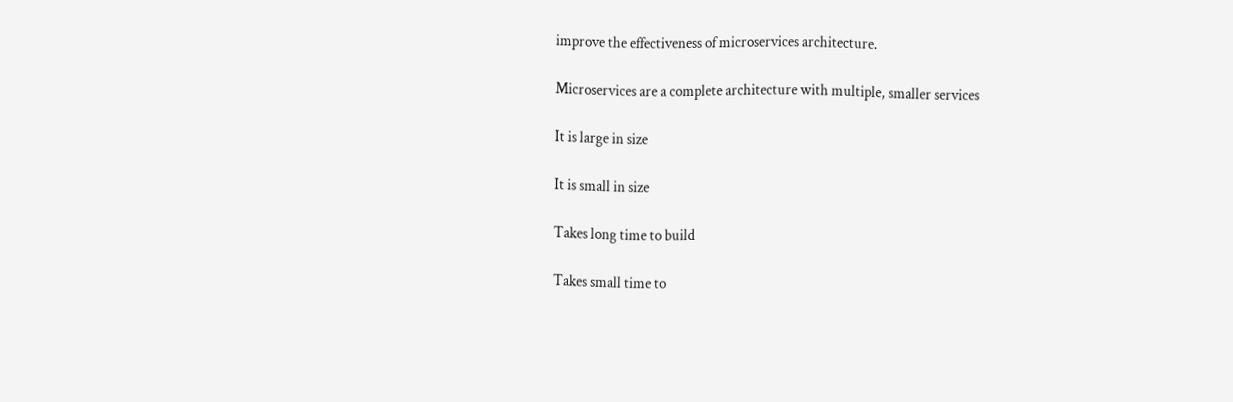improve the effectiveness of microservices architecture.

Microservices are a complete architecture with multiple, smaller services

It is large in size

It is small in size

Takes long time to build

Takes small time to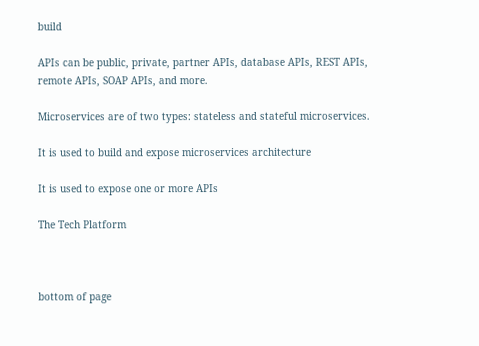build

APIs can be public, private, partner APIs, database APIs, REST APIs, remote APIs, SOAP APIs, and more.

Microservices are of two types: stateless and stateful microservices.

It is used to build and expose microservices architecture

It is used to expose one or more APIs

The Tech Platform



bottom of page